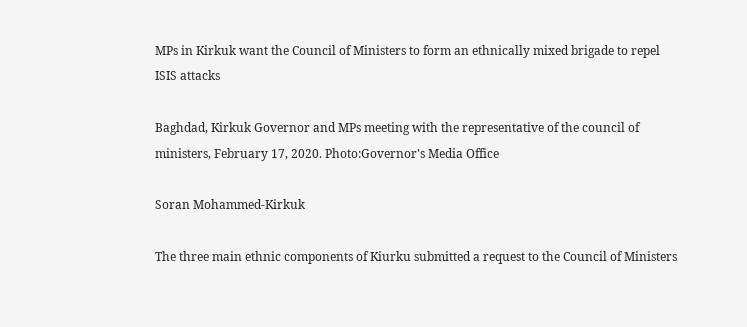MPs in Kirkuk want the Council of Ministers to form an ethnically mixed brigade to repel ISIS attacks

Baghdad, Kirkuk Governor and MPs meeting with the representative of the council of ministers, February 17, 2020. Photo:Governor's Media Office

Soran Mohammed-Kirkuk

The three main ethnic components of Kiurku submitted a request to the Council of Ministers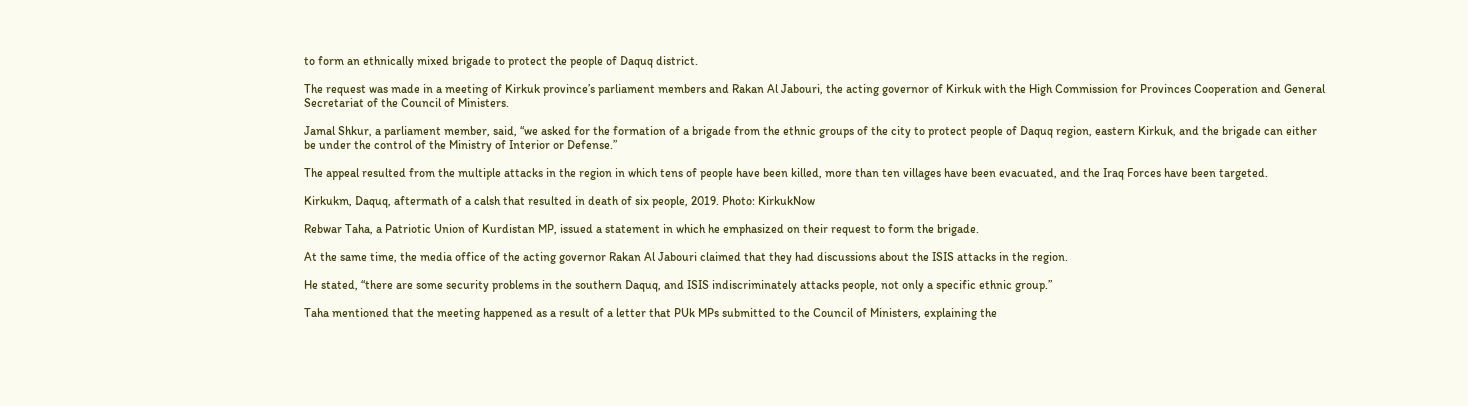to form an ethnically mixed brigade to protect the people of Daquq district.

The request was made in a meeting of Kirkuk province’s parliament members and Rakan Al Jabouri, the acting governor of Kirkuk with the High Commission for Provinces Cooperation and General Secretariat of the Council of Ministers.

Jamal Shkur, a parliament member, said, “we asked for the formation of a brigade from the ethnic groups of the city to protect people of Daquq region, eastern Kirkuk, and the brigade can either be under the control of the Ministry of Interior or Defense.”

The appeal resulted from the multiple attacks in the region in which tens of people have been killed, more than ten villages have been evacuated, and the Iraq Forces have been targeted.

Kirkukm, Daquq, aftermath of a calsh that resulted in death of six people, 2019. Photo: KirkukNow

Rebwar Taha, a Patriotic Union of Kurdistan MP, issued a statement in which he emphasized on their request to form the brigade.

At the same time, the media office of the acting governor Rakan Al Jabouri claimed that they had discussions about the ISIS attacks in the region.

He stated, “there are some security problems in the southern Daquq, and ISIS indiscriminately attacks people, not only a specific ethnic group.”

Taha mentioned that the meeting happened as a result of a letter that PUk MPs submitted to the Council of Ministers, explaining the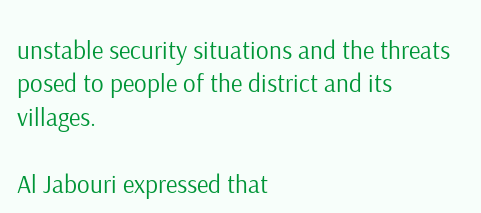unstable security situations and the threats posed to people of the district and its villages.

Al Jabouri expressed that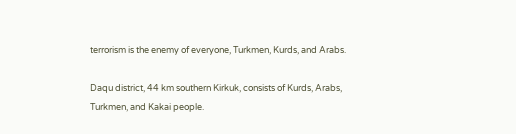terrorism is the enemy of everyone, Turkmen, Kurds, and Arabs.

Daqu district, 44 km southern Kirkuk, consists of Kurds, Arabs, Turkmen, and Kakai people.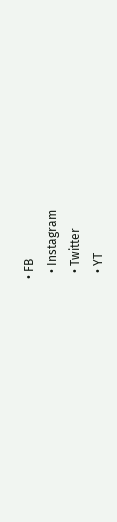• FB
  • Instagram
  • Twitter
  • YT